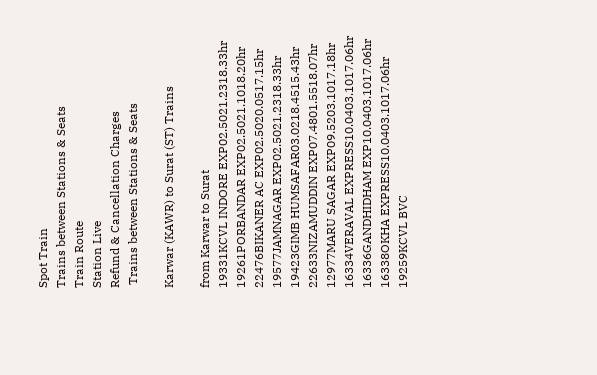Spot Train
Trains between Stations & Seats
Train Route
Station Live
Refund & Cancellation Charges
 Trains between Stations & Seats

Karwar (KAWR) to Surat (ST) Trains

from Karwar to Surat
19331KCVL INDORE EXP02.5021.2318.33hr
19261PORBANDAR EXP02.5021.1018.20hr
22476BIKANER AC EXP02.5020.0517.15hr
19577JAMNAGAR EXP02.5021.2318.33hr
19423GIMB HUMSAFAR03.0218.4515.43hr
22633NIZAMUDDIN EXP07.4801.5518.07hr
12977MARU SAGAR EXP09.5203.1017.18hr
16334VERAVAL EXPRESS10.0403.1017.06hr
16336GANDHIDHAM EXP10.0403.1017.06hr
16338OKHA EXPRESS10.0403.1017.06hr
19259KCVL BVC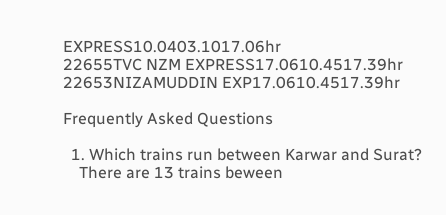EXPRESS10.0403.1017.06hr
22655TVC NZM EXPRESS17.0610.4517.39hr
22653NIZAMUDDIN EXP17.0610.4517.39hr

Frequently Asked Questions

  1. Which trains run between Karwar and Surat?
    There are 13 trains beween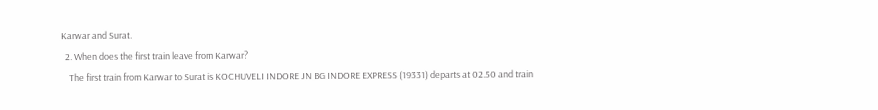Karwar and Surat.
  2. When does the first train leave from Karwar?
    The first train from Karwar to Surat is KOCHUVELI INDORE JN BG INDORE EXPRESS (19331) departs at 02.50 and train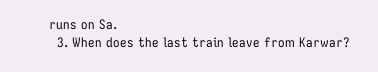runs on Sa.
  3. When does the last train leave from Karwar?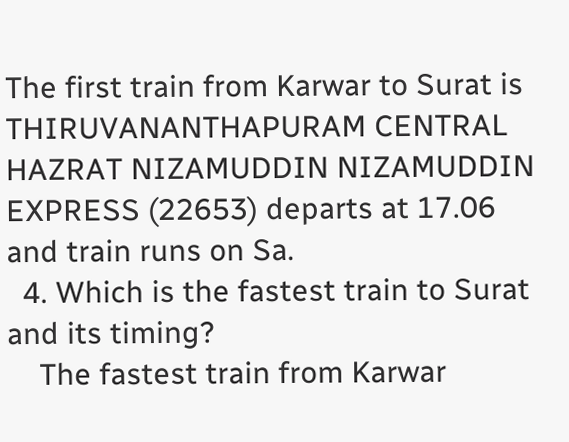The first train from Karwar to Surat is THIRUVANANTHAPURAM CENTRAL HAZRAT NIZAMUDDIN NIZAMUDDIN EXPRESS (22653) departs at 17.06 and train runs on Sa.
  4. Which is the fastest train to Surat and its timing?
    The fastest train from Karwar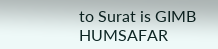to Surat is GIMB HUMSAFAR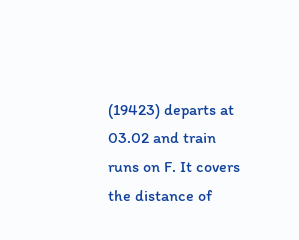(19423) departs at 03.02 and train runs on F. It covers the distance of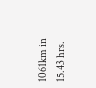1061km in 15.43 hrs.